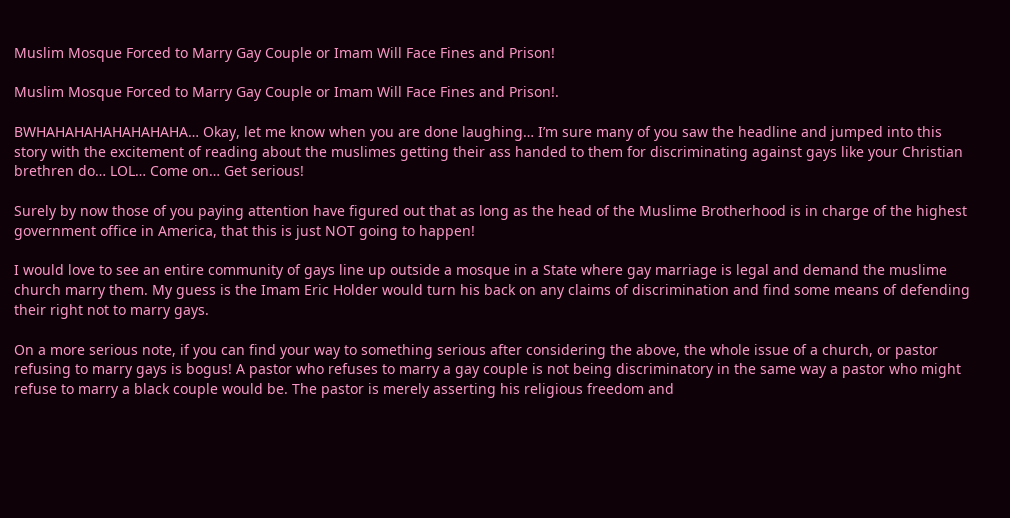Muslim Mosque Forced to Marry Gay Couple or Imam Will Face Fines and Prison!

Muslim Mosque Forced to Marry Gay Couple or Imam Will Face Fines and Prison!.

BWHAHAHAHAHAHAHAHA… Okay, let me know when you are done laughing… I’m sure many of you saw the headline and jumped into this story with the excitement of reading about the muslimes getting their ass handed to them for discriminating against gays like your Christian brethren do… LOL… Come on… Get serious!

Surely by now those of you paying attention have figured out that as long as the head of the Muslime Brotherhood is in charge of the highest government office in America, that this is just NOT going to happen!

I would love to see an entire community of gays line up outside a mosque in a State where gay marriage is legal and demand the muslime church marry them. My guess is the Imam Eric Holder would turn his back on any claims of discrimination and find some means of defending their right not to marry gays.

On a more serious note, if you can find your way to something serious after considering the above, the whole issue of a church, or pastor refusing to marry gays is bogus! A pastor who refuses to marry a gay couple is not being discriminatory in the same way a pastor who might refuse to marry a black couple would be. The pastor is merely asserting his religious freedom and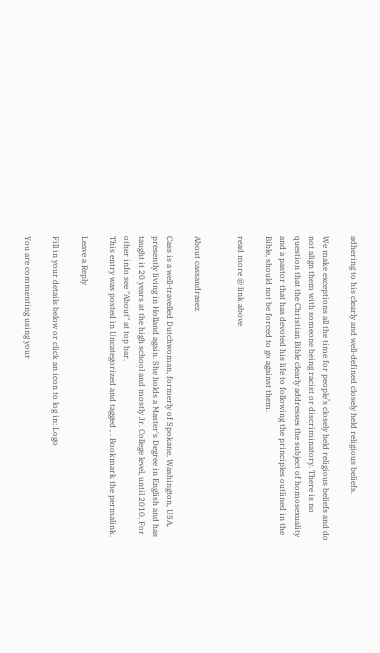adhering to his clearly and well-defined closely held religious beliefs.

We make exceptions all the time for people’s closely held religious beliefs and do not align them with someone being racist or discriminatory. There is no question that the Christian Bible clearly addresses the subject of homosexuality and a pastor that has devoted his life to following the principles outlined in the Bible, should not be forced to go against them.

read more @ link above


About cassandrasez

Cass is a well-travelled Dutchwoman, formerly of Spokane, Washington, USA, presently living in Holland again. She holds a Master's Degree in English and has taught it 20 years at the high school and mostly Jr. College level, until 2010. For other info see "About" at top bar.
This entry was posted in Uncategorized and tagged , . Bookmark the permalink.

Leave a Reply

Fill in your details below or click an icon to log in: Logo

You are commenting using your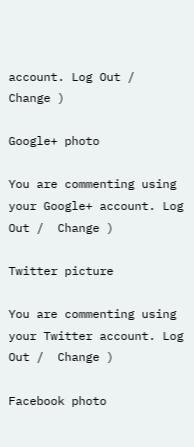account. Log Out /  Change )

Google+ photo

You are commenting using your Google+ account. Log Out /  Change )

Twitter picture

You are commenting using your Twitter account. Log Out /  Change )

Facebook photo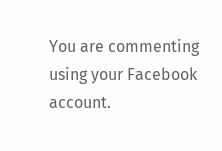You are commenting using your Facebook account.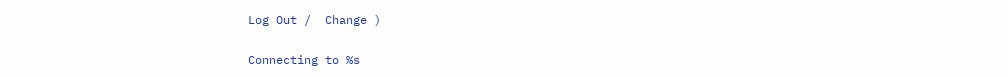Log Out /  Change )

Connecting to %s